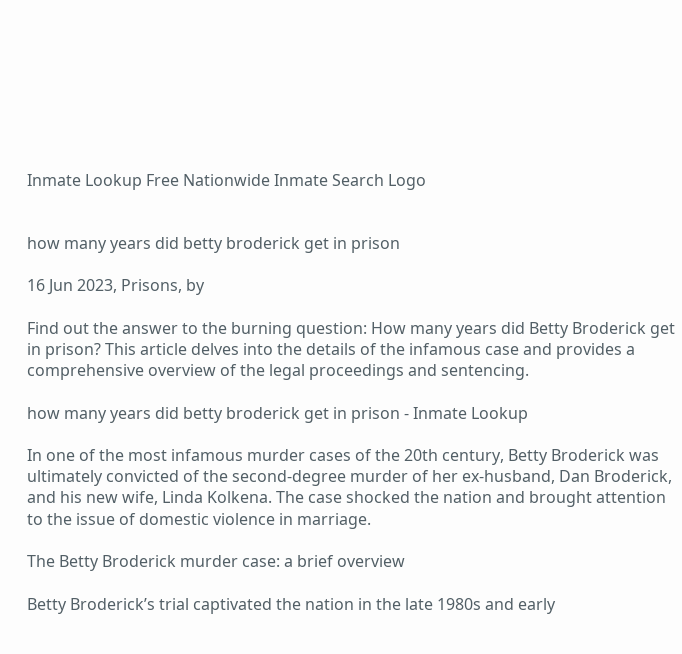Inmate Lookup Free Nationwide Inmate Search Logo


how many years did betty broderick get in prison

16 Jun 2023, Prisons, by

Find out the answer to the burning question: How many years did Betty Broderick get in prison? This article delves into the details of the infamous case and provides a comprehensive overview of the legal proceedings and sentencing.

how many years did betty broderick get in prison - Inmate Lookup

In one of the most infamous murder cases of the 20th century, Betty Broderick was ultimately convicted of the second-degree murder of her ex-husband, Dan Broderick, and his new wife, Linda Kolkena. The case shocked the nation and brought attention to the issue of domestic violence in marriage.

The Betty Broderick murder case: a brief overview

Betty Broderick’s trial captivated the nation in the late 1980s and early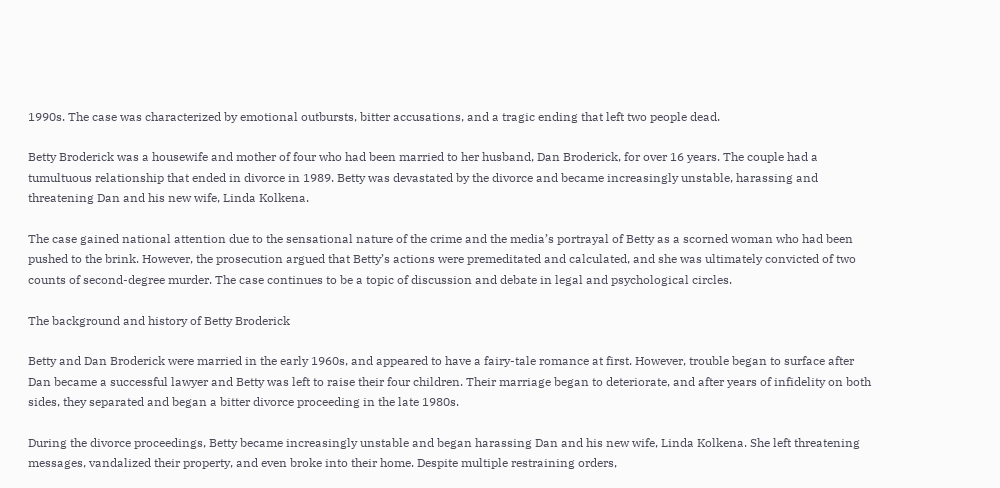1990s. The case was characterized by emotional outbursts, bitter accusations, and a tragic ending that left two people dead.

Betty Broderick was a housewife and mother of four who had been married to her husband, Dan Broderick, for over 16 years. The couple had a tumultuous relationship that ended in divorce in 1989. Betty was devastated by the divorce and became increasingly unstable, harassing and threatening Dan and his new wife, Linda Kolkena.

The case gained national attention due to the sensational nature of the crime and the media’s portrayal of Betty as a scorned woman who had been pushed to the brink. However, the prosecution argued that Betty’s actions were premeditated and calculated, and she was ultimately convicted of two counts of second-degree murder. The case continues to be a topic of discussion and debate in legal and psychological circles.

The background and history of Betty Broderick

Betty and Dan Broderick were married in the early 1960s, and appeared to have a fairy-tale romance at first. However, trouble began to surface after Dan became a successful lawyer and Betty was left to raise their four children. Their marriage began to deteriorate, and after years of infidelity on both sides, they separated and began a bitter divorce proceeding in the late 1980s.

During the divorce proceedings, Betty became increasingly unstable and began harassing Dan and his new wife, Linda Kolkena. She left threatening messages, vandalized their property, and even broke into their home. Despite multiple restraining orders,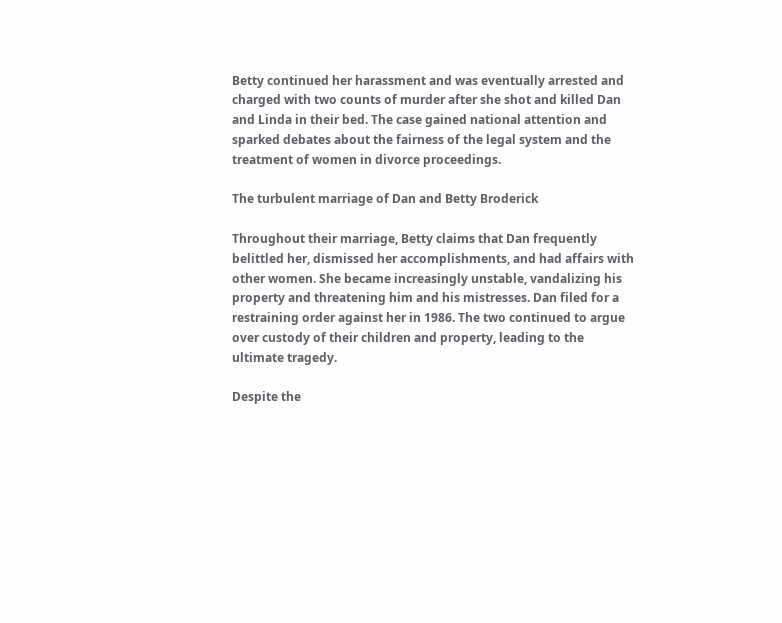Betty continued her harassment and was eventually arrested and charged with two counts of murder after she shot and killed Dan and Linda in their bed. The case gained national attention and sparked debates about the fairness of the legal system and the treatment of women in divorce proceedings.

The turbulent marriage of Dan and Betty Broderick

Throughout their marriage, Betty claims that Dan frequently belittled her, dismissed her accomplishments, and had affairs with other women. She became increasingly unstable, vandalizing his property and threatening him and his mistresses. Dan filed for a restraining order against her in 1986. The two continued to argue over custody of their children and property, leading to the ultimate tragedy.

Despite the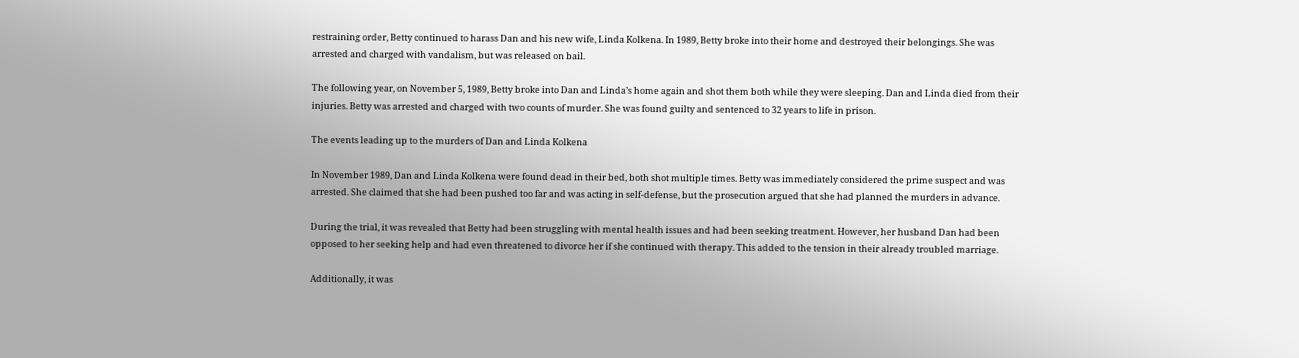restraining order, Betty continued to harass Dan and his new wife, Linda Kolkena. In 1989, Betty broke into their home and destroyed their belongings. She was arrested and charged with vandalism, but was released on bail.

The following year, on November 5, 1989, Betty broke into Dan and Linda’s home again and shot them both while they were sleeping. Dan and Linda died from their injuries. Betty was arrested and charged with two counts of murder. She was found guilty and sentenced to 32 years to life in prison.

The events leading up to the murders of Dan and Linda Kolkena

In November 1989, Dan and Linda Kolkena were found dead in their bed, both shot multiple times. Betty was immediately considered the prime suspect and was arrested. She claimed that she had been pushed too far and was acting in self-defense, but the prosecution argued that she had planned the murders in advance.

During the trial, it was revealed that Betty had been struggling with mental health issues and had been seeking treatment. However, her husband Dan had been opposed to her seeking help and had even threatened to divorce her if she continued with therapy. This added to the tension in their already troubled marriage.

Additionally, it was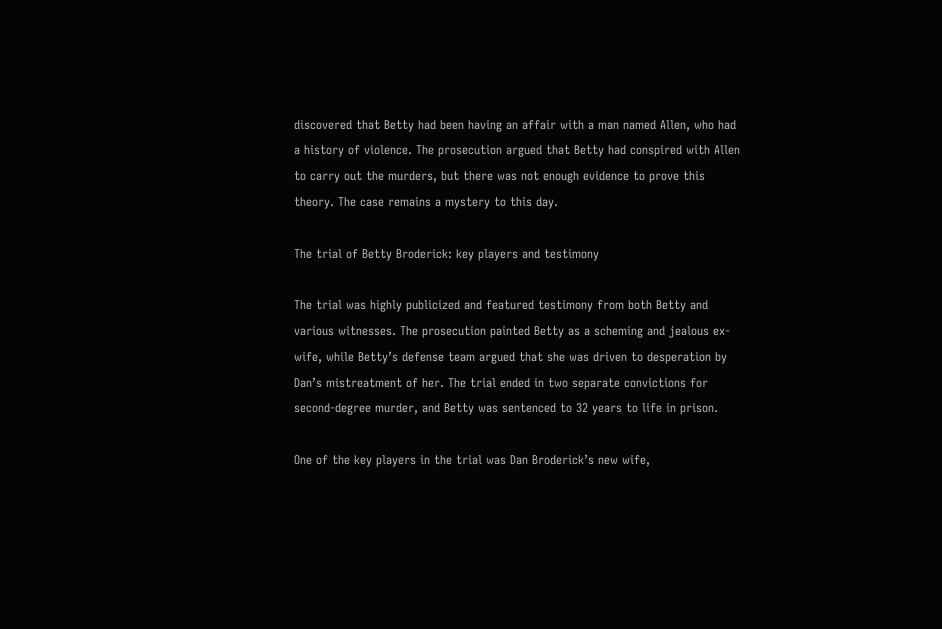discovered that Betty had been having an affair with a man named Allen, who had a history of violence. The prosecution argued that Betty had conspired with Allen to carry out the murders, but there was not enough evidence to prove this theory. The case remains a mystery to this day.

The trial of Betty Broderick: key players and testimony

The trial was highly publicized and featured testimony from both Betty and various witnesses. The prosecution painted Betty as a scheming and jealous ex-wife, while Betty’s defense team argued that she was driven to desperation by Dan’s mistreatment of her. The trial ended in two separate convictions for second-degree murder, and Betty was sentenced to 32 years to life in prison.

One of the key players in the trial was Dan Broderick’s new wife,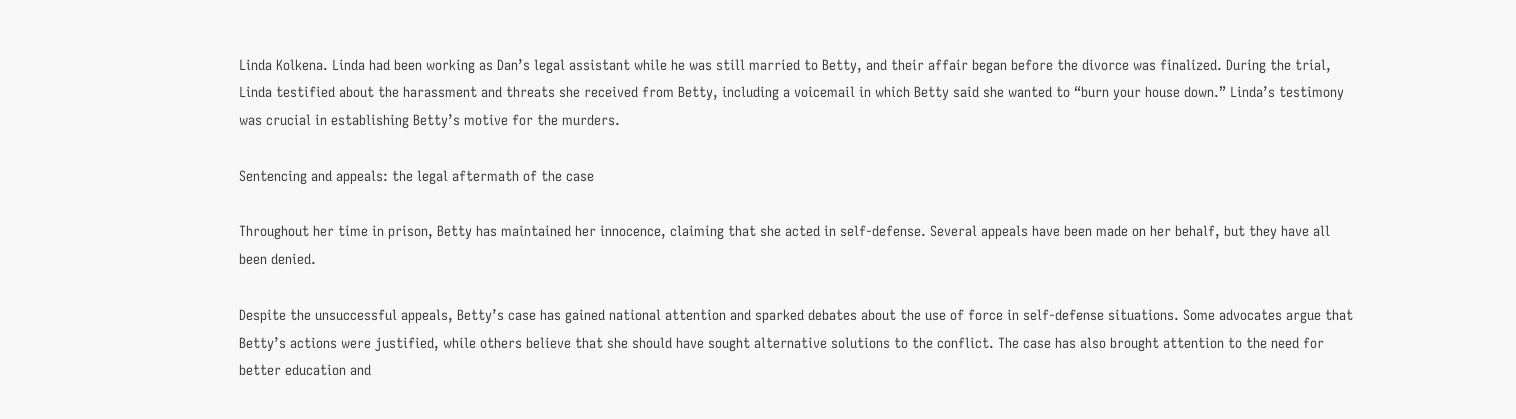Linda Kolkena. Linda had been working as Dan’s legal assistant while he was still married to Betty, and their affair began before the divorce was finalized. During the trial, Linda testified about the harassment and threats she received from Betty, including a voicemail in which Betty said she wanted to “burn your house down.” Linda’s testimony was crucial in establishing Betty’s motive for the murders.

Sentencing and appeals: the legal aftermath of the case

Throughout her time in prison, Betty has maintained her innocence, claiming that she acted in self-defense. Several appeals have been made on her behalf, but they have all been denied.

Despite the unsuccessful appeals, Betty’s case has gained national attention and sparked debates about the use of force in self-defense situations. Some advocates argue that Betty’s actions were justified, while others believe that she should have sought alternative solutions to the conflict. The case has also brought attention to the need for better education and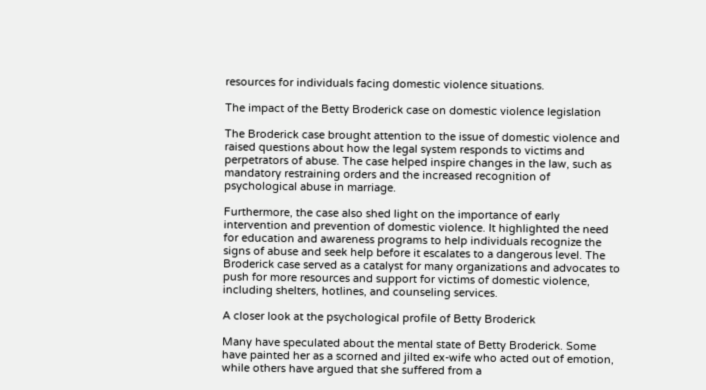resources for individuals facing domestic violence situations.

The impact of the Betty Broderick case on domestic violence legislation

The Broderick case brought attention to the issue of domestic violence and raised questions about how the legal system responds to victims and perpetrators of abuse. The case helped inspire changes in the law, such as mandatory restraining orders and the increased recognition of psychological abuse in marriage.

Furthermore, the case also shed light on the importance of early intervention and prevention of domestic violence. It highlighted the need for education and awareness programs to help individuals recognize the signs of abuse and seek help before it escalates to a dangerous level. The Broderick case served as a catalyst for many organizations and advocates to push for more resources and support for victims of domestic violence, including shelters, hotlines, and counseling services.

A closer look at the psychological profile of Betty Broderick

Many have speculated about the mental state of Betty Broderick. Some have painted her as a scorned and jilted ex-wife who acted out of emotion, while others have argued that she suffered from a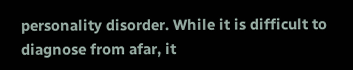personality disorder. While it is difficult to diagnose from afar, it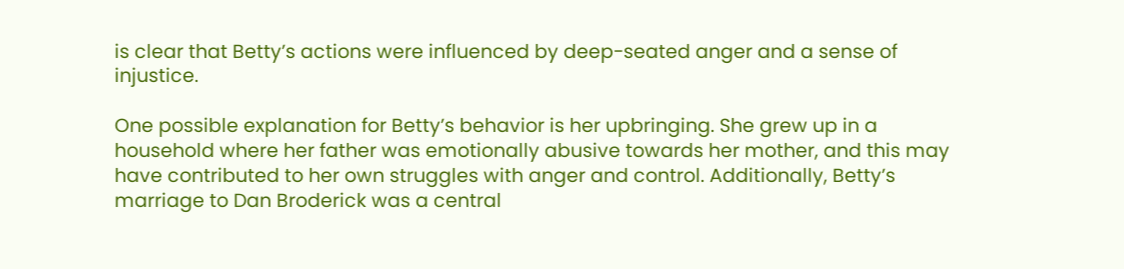is clear that Betty’s actions were influenced by deep-seated anger and a sense of injustice.

One possible explanation for Betty’s behavior is her upbringing. She grew up in a household where her father was emotionally abusive towards her mother, and this may have contributed to her own struggles with anger and control. Additionally, Betty’s marriage to Dan Broderick was a central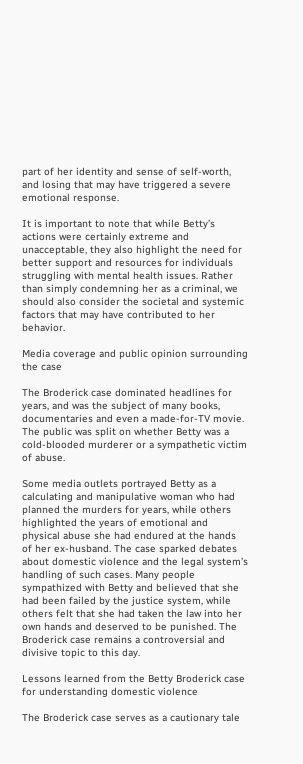part of her identity and sense of self-worth, and losing that may have triggered a severe emotional response.

It is important to note that while Betty’s actions were certainly extreme and unacceptable, they also highlight the need for better support and resources for individuals struggling with mental health issues. Rather than simply condemning her as a criminal, we should also consider the societal and systemic factors that may have contributed to her behavior.

Media coverage and public opinion surrounding the case

The Broderick case dominated headlines for years, and was the subject of many books, documentaries and even a made-for-TV movie. The public was split on whether Betty was a cold-blooded murderer or a sympathetic victim of abuse.

Some media outlets portrayed Betty as a calculating and manipulative woman who had planned the murders for years, while others highlighted the years of emotional and physical abuse she had endured at the hands of her ex-husband. The case sparked debates about domestic violence and the legal system’s handling of such cases. Many people sympathized with Betty and believed that she had been failed by the justice system, while others felt that she had taken the law into her own hands and deserved to be punished. The Broderick case remains a controversial and divisive topic to this day.

Lessons learned from the Betty Broderick case for understanding domestic violence

The Broderick case serves as a cautionary tale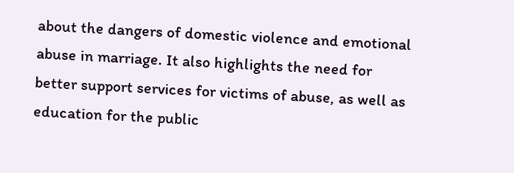about the dangers of domestic violence and emotional abuse in marriage. It also highlights the need for better support services for victims of abuse, as well as education for the public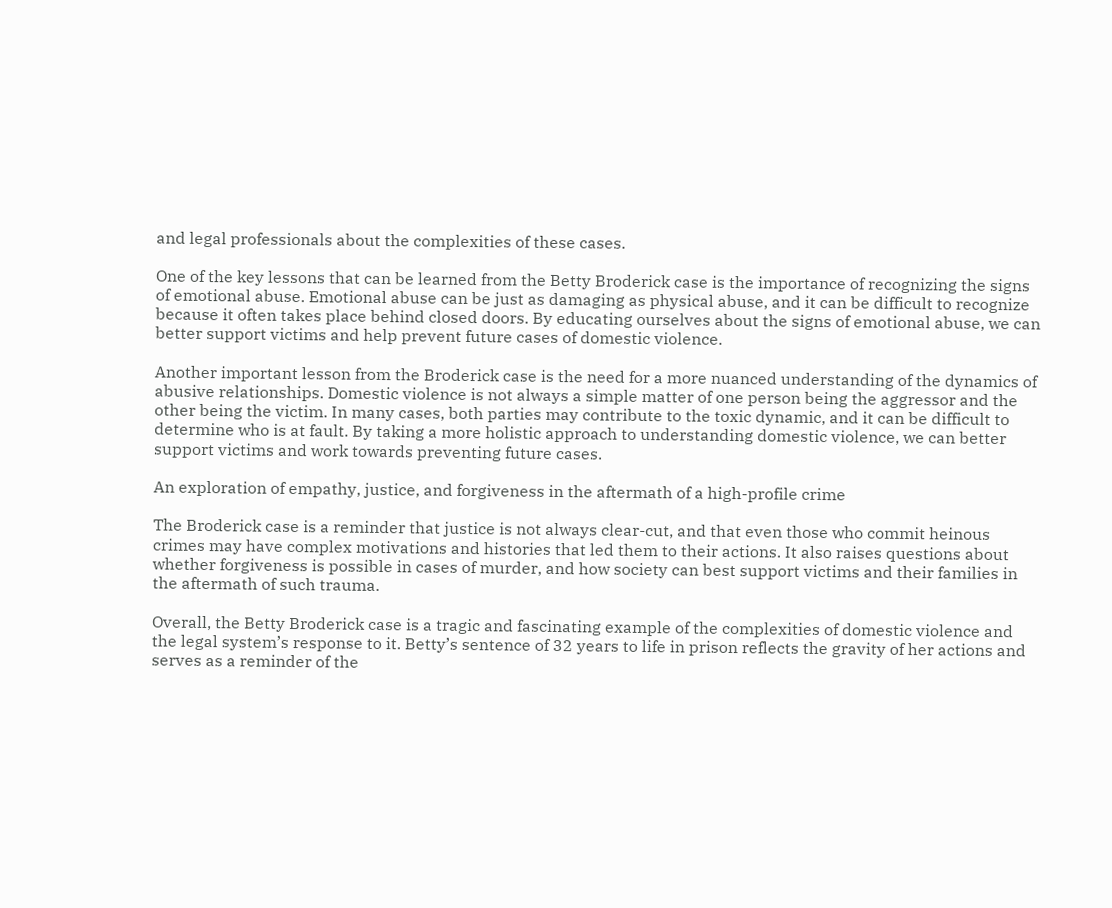and legal professionals about the complexities of these cases.

One of the key lessons that can be learned from the Betty Broderick case is the importance of recognizing the signs of emotional abuse. Emotional abuse can be just as damaging as physical abuse, and it can be difficult to recognize because it often takes place behind closed doors. By educating ourselves about the signs of emotional abuse, we can better support victims and help prevent future cases of domestic violence.

Another important lesson from the Broderick case is the need for a more nuanced understanding of the dynamics of abusive relationships. Domestic violence is not always a simple matter of one person being the aggressor and the other being the victim. In many cases, both parties may contribute to the toxic dynamic, and it can be difficult to determine who is at fault. By taking a more holistic approach to understanding domestic violence, we can better support victims and work towards preventing future cases.

An exploration of empathy, justice, and forgiveness in the aftermath of a high-profile crime

The Broderick case is a reminder that justice is not always clear-cut, and that even those who commit heinous crimes may have complex motivations and histories that led them to their actions. It also raises questions about whether forgiveness is possible in cases of murder, and how society can best support victims and their families in the aftermath of such trauma.

Overall, the Betty Broderick case is a tragic and fascinating example of the complexities of domestic violence and the legal system’s response to it. Betty’s sentence of 32 years to life in prison reflects the gravity of her actions and serves as a reminder of the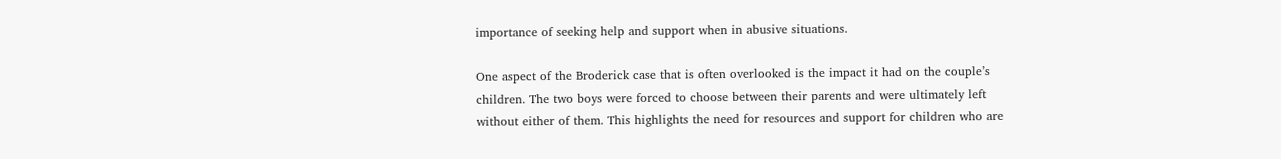importance of seeking help and support when in abusive situations.

One aspect of the Broderick case that is often overlooked is the impact it had on the couple’s children. The two boys were forced to choose between their parents and were ultimately left without either of them. This highlights the need for resources and support for children who are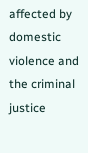affected by domestic violence and the criminal justice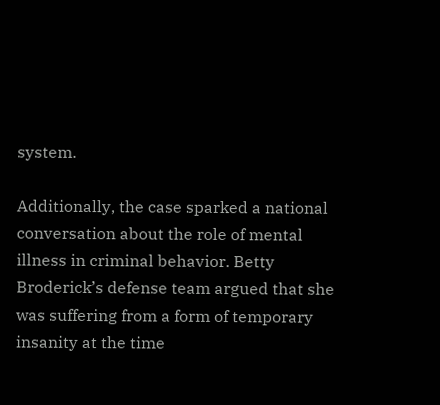system.

Additionally, the case sparked a national conversation about the role of mental illness in criminal behavior. Betty Broderick’s defense team argued that she was suffering from a form of temporary insanity at the time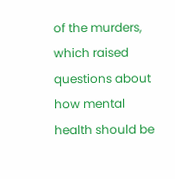of the murders, which raised questions about how mental health should be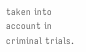taken into account in criminal trials.